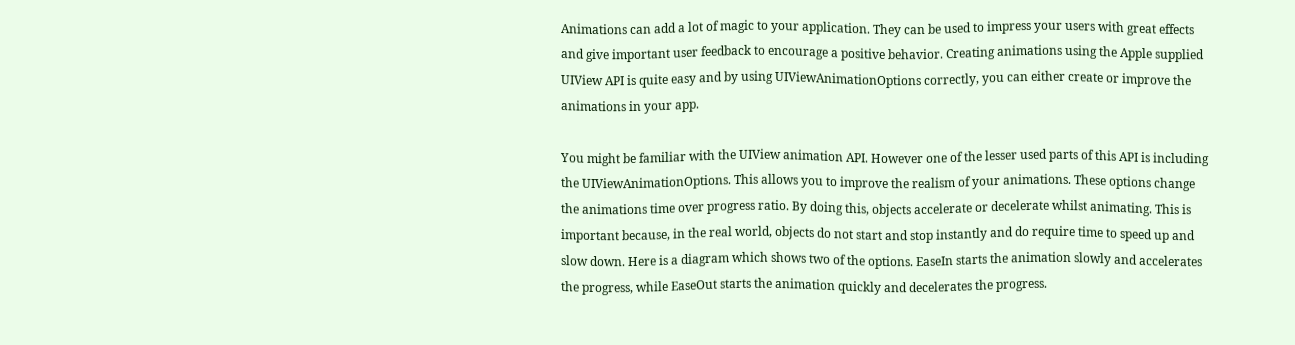Animations can add a lot of magic to your application. They can be used to impress your users with great effects and give important user feedback to encourage a positive behavior. Creating animations using the Apple supplied UIView API is quite easy and by using UIViewAnimationOptions correctly, you can either create or improve the animations in your app.

You might be familiar with the UIView animation API. However one of the lesser used parts of this API is including the UIViewAnimationOptions. This allows you to improve the realism of your animations. These options change the animations time over progress ratio. By doing this, objects accelerate or decelerate whilst animating. This is important because, in the real world, objects do not start and stop instantly and do require time to speed up and slow down. Here is a diagram which shows two of the options. EaseIn starts the animation slowly and accelerates the progress, while EaseOut starts the animation quickly and decelerates the progress.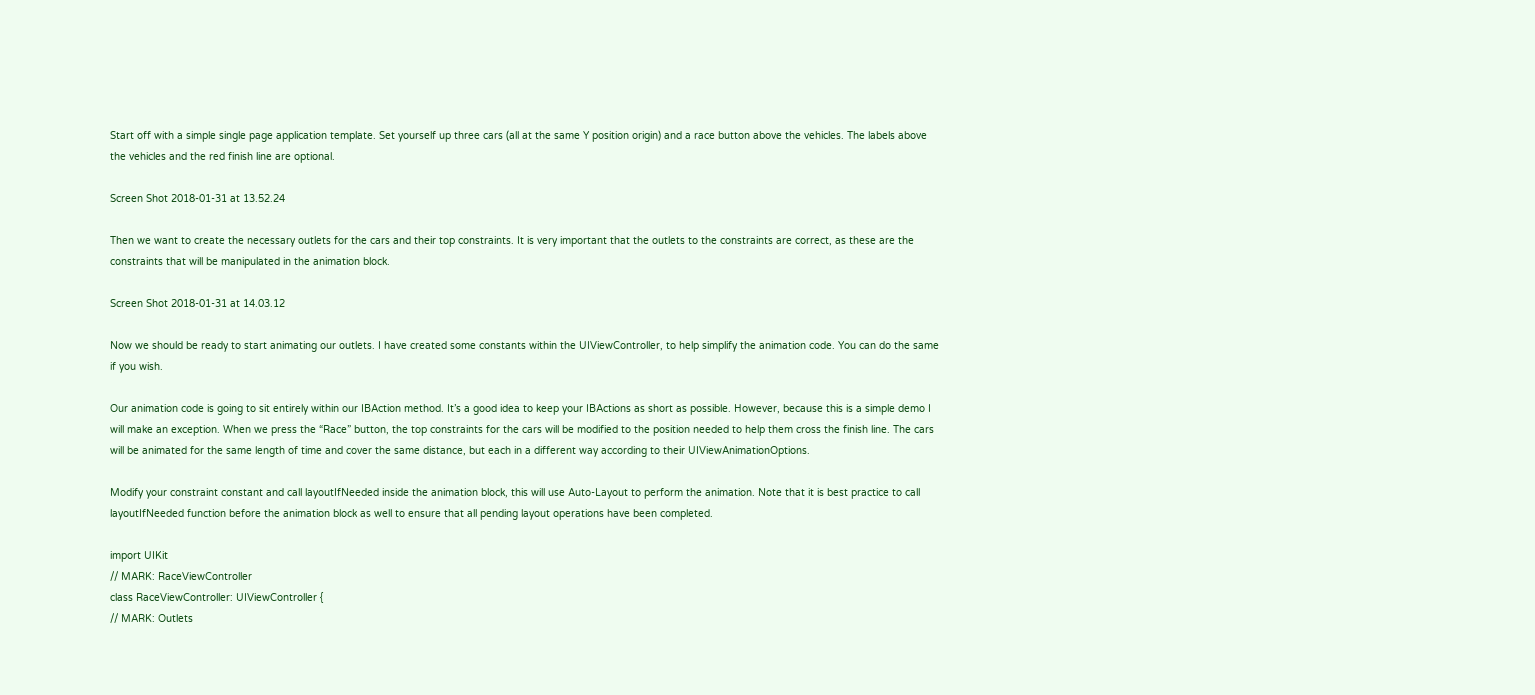Start off with a simple single page application template. Set yourself up three cars (all at the same Y position origin) and a race button above the vehicles. The labels above the vehicles and the red finish line are optional.

Screen Shot 2018-01-31 at 13.52.24

Then we want to create the necessary outlets for the cars and their top constraints. It is very important that the outlets to the constraints are correct, as these are the constraints that will be manipulated in the animation block.

Screen Shot 2018-01-31 at 14.03.12

Now we should be ready to start animating our outlets. I have created some constants within the UIViewController, to help simplify the animation code. You can do the same if you wish.

Our animation code is going to sit entirely within our IBAction method. It’s a good idea to keep your IBActions as short as possible. However, because this is a simple demo I will make an exception. When we press the “Race” button, the top constraints for the cars will be modified to the position needed to help them cross the finish line. The cars will be animated for the same length of time and cover the same distance, but each in a different way according to their UIViewAnimationOptions.

Modify your constraint constant and call layoutIfNeeded inside the animation block, this will use Auto-Layout to perform the animation. Note that it is best practice to call layoutIfNeeded function before the animation block as well to ensure that all pending layout operations have been completed.

import UIKit
// MARK: RaceViewController
class RaceViewController: UIViewController {
// MARK: Outlets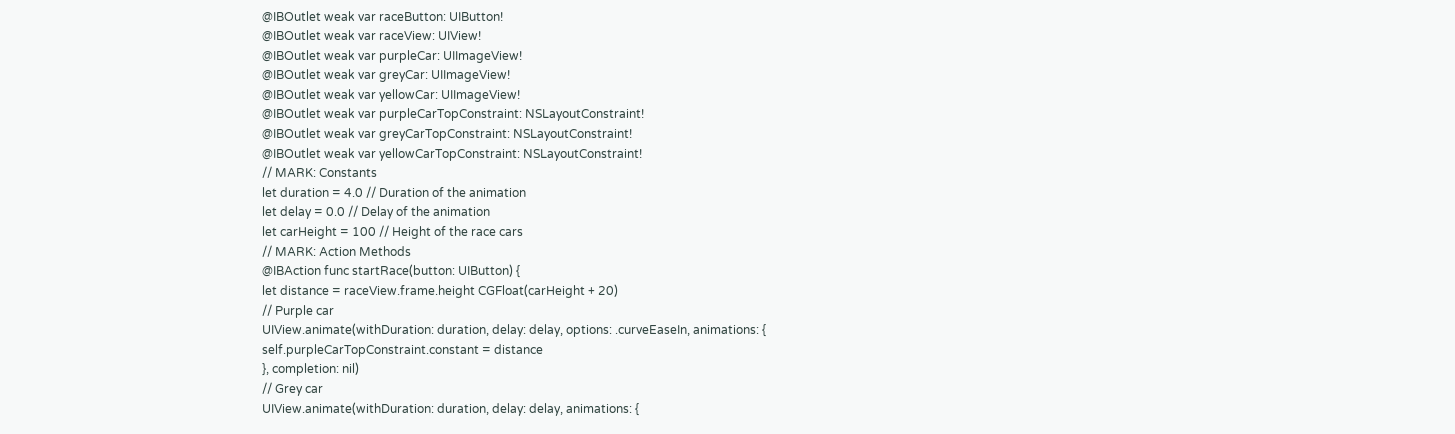@IBOutlet weak var raceButton: UIButton!
@IBOutlet weak var raceView: UIView!
@IBOutlet weak var purpleCar: UIImageView!
@IBOutlet weak var greyCar: UIImageView!
@IBOutlet weak var yellowCar: UIImageView!
@IBOutlet weak var purpleCarTopConstraint: NSLayoutConstraint!
@IBOutlet weak var greyCarTopConstraint: NSLayoutConstraint!
@IBOutlet weak var yellowCarTopConstraint: NSLayoutConstraint!
// MARK: Constants
let duration = 4.0 // Duration of the animation
let delay = 0.0 // Delay of the animation
let carHeight = 100 // Height of the race cars
// MARK: Action Methods
@IBAction func startRace(button: UIButton) {
let distance = raceView.frame.height CGFloat(carHeight + 20)
// Purple car
UIView.animate(withDuration: duration, delay: delay, options: .curveEaseIn, animations: {
self.purpleCarTopConstraint.constant = distance
}, completion: nil)
// Grey car
UIView.animate(withDuration: duration, delay: delay, animations: {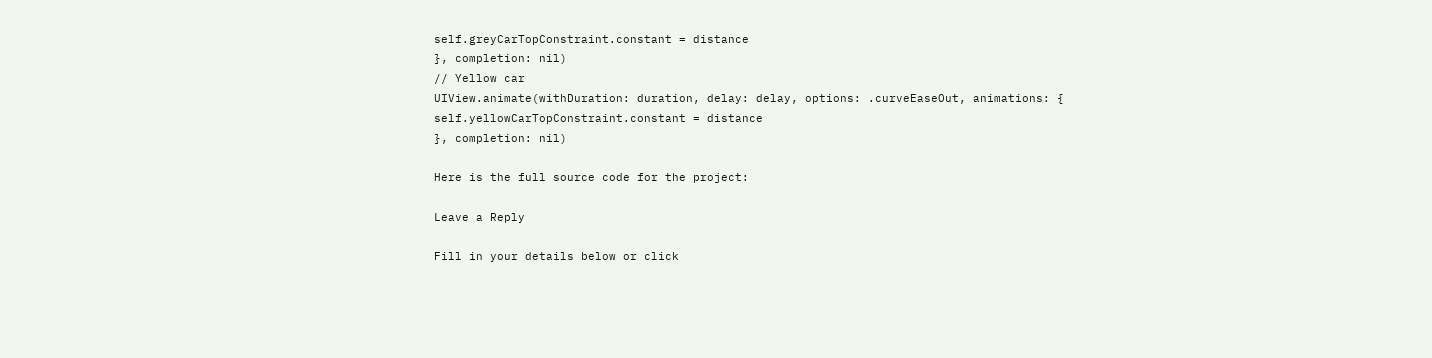self.greyCarTopConstraint.constant = distance
}, completion: nil)
// Yellow car
UIView.animate(withDuration: duration, delay: delay, options: .curveEaseOut, animations: {
self.yellowCarTopConstraint.constant = distance
}, completion: nil)

Here is the full source code for the project:

Leave a Reply

Fill in your details below or click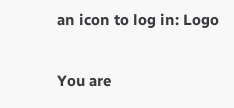an icon to log in: Logo

You are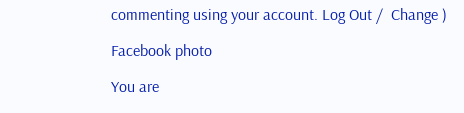commenting using your account. Log Out /  Change )

Facebook photo

You are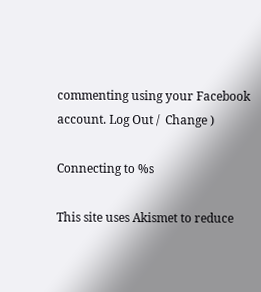commenting using your Facebook account. Log Out /  Change )

Connecting to %s

This site uses Akismet to reduce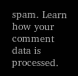spam. Learn how your comment data is processed.